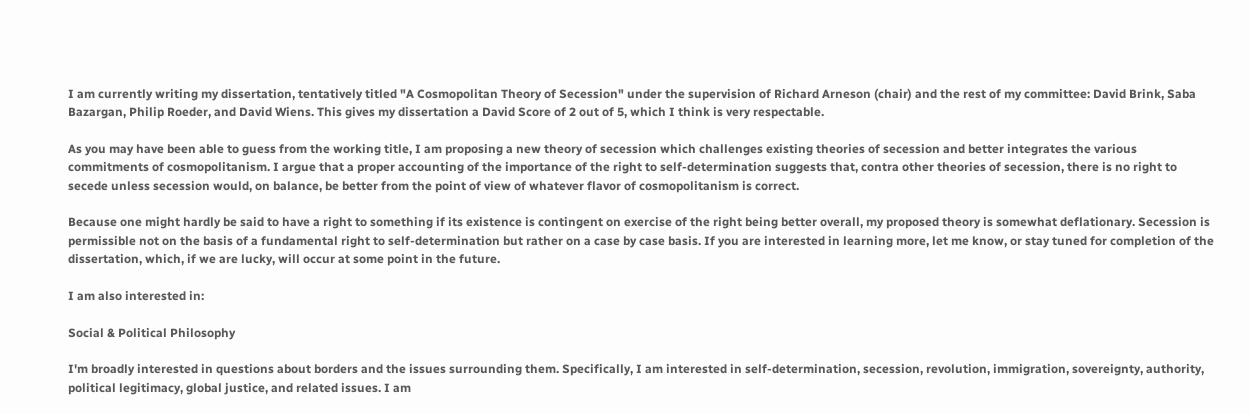I am currently writing my dissertation, tentatively titled "A Cosmopolitan Theory of Secession" under the supervision of Richard Arneson (chair) and the rest of my committee: David Brink, Saba Bazargan, Philip Roeder, and David Wiens. This gives my dissertation a David Score of 2 out of 5, which I think is very respectable.

As you may have been able to guess from the working title, I am proposing a new theory of secession which challenges existing theories of secession and better integrates the various commitments of cosmopolitanism. I argue that a proper accounting of the importance of the right to self-determination suggests that, contra other theories of secession, there is no right to secede unless secession would, on balance, be better from the point of view of whatever flavor of cosmopolitanism is correct.

Because one might hardly be said to have a right to something if its existence is contingent on exercise of the right being better overall, my proposed theory is somewhat deflationary. Secession is permissible not on the basis of a fundamental right to self-determination but rather on a case by case basis. If you are interested in learning more, let me know, or stay tuned for completion of the dissertation, which, if we are lucky, will occur at some point in the future.

I am also interested in:

Social & Political Philosophy

I'm broadly interested in questions about borders and the issues surrounding them. Specifically, I am interested in self-determination, secession, revolution, immigration, sovereignty, authority, political legitimacy, global justice, and related issues. I am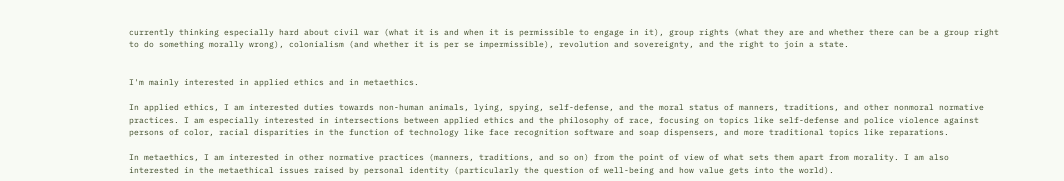currently thinking especially hard about civil war (what it is and when it is permissible to engage in it), group rights (what they are and whether there can be a group right to do something morally wrong), colonialism (and whether it is per se impermissible), revolution and sovereignty, and the right to join a state.


I'm mainly interested in applied ethics and in metaethics.

In applied ethics, I am interested duties towards non-human animals, lying, spying, self-defense, and the moral status of manners, traditions, and other nonmoral normative practices. I am especially interested in intersections between applied ethics and the philosophy of race, focusing on topics like self-defense and police violence against persons of color, racial disparities in the function of technology like face recognition software and soap dispensers, and more traditional topics like reparations.

In metaethics, I am interested in other normative practices (manners, traditions, and so on) from the point of view of what sets them apart from morality. I am also interested in the metaethical issues raised by personal identity (particularly the question of well-being and how value gets into the world).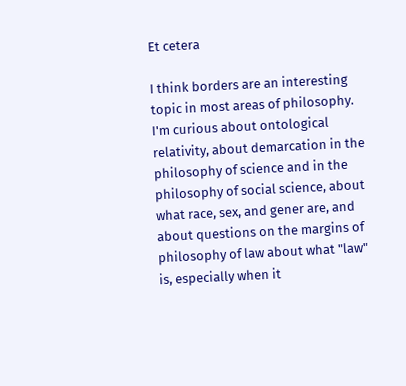Et cetera

I think borders are an interesting topic in most areas of philosophy. I'm curious about ontological relativity, about demarcation in the philosophy of science and in the philosophy of social science, about what race, sex, and gener are, and about questions on the margins of philosophy of law about what "law" is, especially when it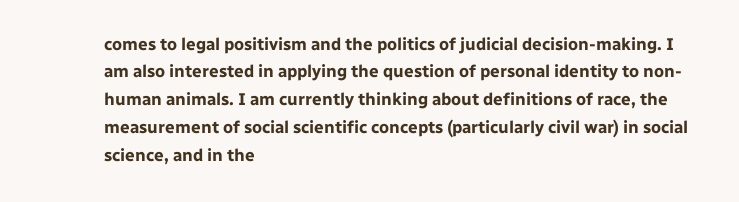comes to legal positivism and the politics of judicial decision-making. I am also interested in applying the question of personal identity to non-human animals. I am currently thinking about definitions of race, the measurement of social scientific concepts (particularly civil war) in social science, and in the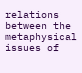relations between the metaphysical issues of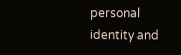personal identity and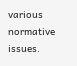various normative issues.